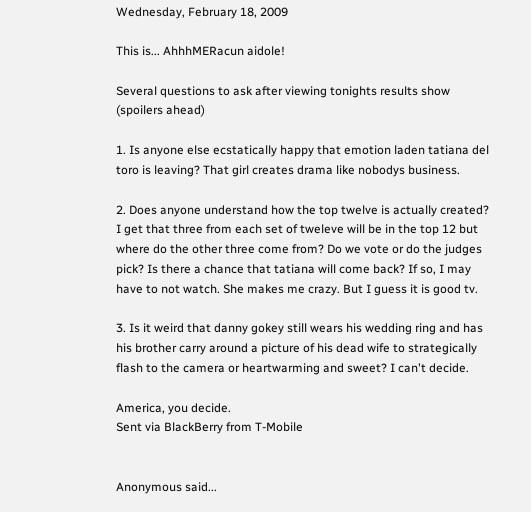Wednesday, February 18, 2009

This is... AhhhMERacun aidole!

Several questions to ask after viewing tonights results show (spoilers ahead)

1. Is anyone else ecstatically happy that emotion laden tatiana del toro is leaving? That girl creates drama like nobodys business.

2. Does anyone understand how the top twelve is actually created? I get that three from each set of tweleve will be in the top 12 but where do the other three come from? Do we vote or do the judges pick? Is there a chance that tatiana will come back? If so, I may have to not watch. She makes me crazy. But I guess it is good tv.

3. Is it weird that danny gokey still wears his wedding ring and has his brother carry around a picture of his dead wife to strategically flash to the camera or heartwarming and sweet? I can't decide.

America, you decide.
Sent via BlackBerry from T-Mobile


Anonymous said...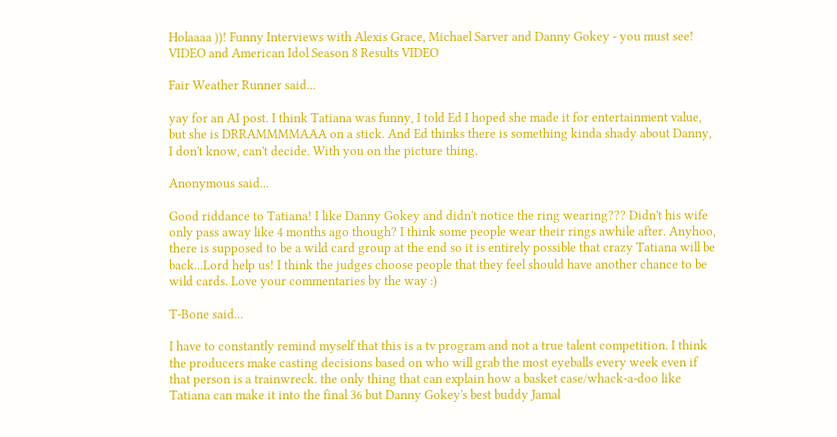Holaaaa ))! Funny Interviews with Alexis Grace, Michael Sarver and Danny Gokey - you must see! VIDEO and American Idol Season 8 Results VIDEO

Fair Weather Runner said...

yay for an AI post. I think Tatiana was funny, I told Ed I hoped she made it for entertainment value, but she is DRRAMMMMAAA on a stick. And Ed thinks there is something kinda shady about Danny, I don't know, can't decide. With you on the picture thing.

Anonymous said...

Good riddance to Tatiana! I like Danny Gokey and didn't notice the ring wearing??? Didn't his wife only pass away like 4 months ago though? I think some people wear their rings awhile after. Anyhoo, there is supposed to be a wild card group at the end so it is entirely possible that crazy Tatiana will be back...Lord help us! I think the judges choose people that they feel should have another chance to be wild cards. Love your commentaries by the way :)

T-Bone said...

I have to constantly remind myself that this is a tv program and not a true talent competition. I think the producers make casting decisions based on who will grab the most eyeballs every week even if that person is a trainwreck. the only thing that can explain how a basket case/whack-a-doo like Tatiana can make it into the final 36 but Danny Gokey's best buddy Jamal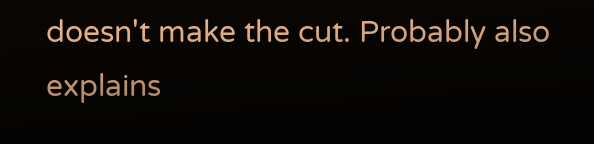doesn't make the cut. Probably also explains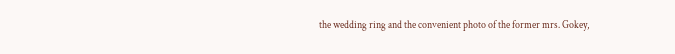the wedding ring and the convenient photo of the former mrs. Gokey,